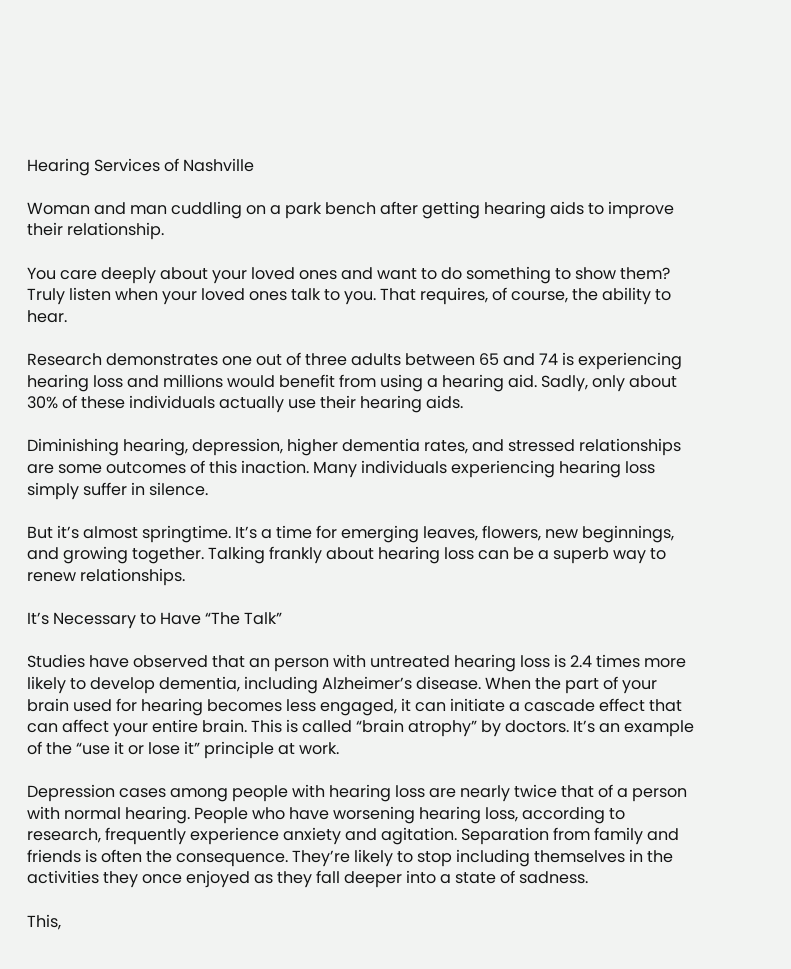Hearing Services of Nashville

Woman and man cuddling on a park bench after getting hearing aids to improve their relationship.

You care deeply about your loved ones and want to do something to show them? Truly listen when your loved ones talk to you. That requires, of course, the ability to hear.

Research demonstrates one out of three adults between 65 and 74 is experiencing hearing loss and millions would benefit from using a hearing aid. Sadly, only about 30% of these individuals actually use their hearing aids.

Diminishing hearing, depression, higher dementia rates, and stressed relationships are some outcomes of this inaction. Many individuals experiencing hearing loss simply suffer in silence.

But it’s almost springtime. It’s a time for emerging leaves, flowers, new beginnings, and growing together. Talking frankly about hearing loss can be a superb way to renew relationships.

It’s Necessary to Have “The Talk”

Studies have observed that an person with untreated hearing loss is 2.4 times more likely to develop dementia, including Alzheimer’s disease. When the part of your brain used for hearing becomes less engaged, it can initiate a cascade effect that can affect your entire brain. This is called “brain atrophy” by doctors. It’s an example of the “use it or lose it” principle at work.

Depression cases among people with hearing loss are nearly twice that of a person with normal hearing. People who have worsening hearing loss, according to research, frequently experience anxiety and agitation. Separation from family and friends is often the consequence. They’re likely to stop including themselves in the activities they once enjoyed as they fall deeper into a state of sadness.

This,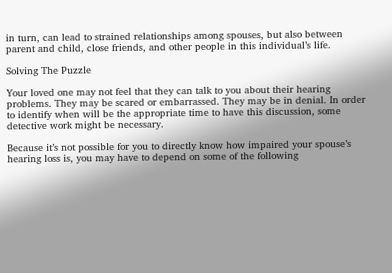in turn, can lead to strained relationships among spouses, but also between parent and child, close friends, and other people in this individual’s life.

Solving The Puzzle

Your loved one may not feel that they can talk to you about their hearing problems. They may be scared or embarrassed. They may be in denial. In order to identify when will be the appropriate time to have this discussion, some detective work might be necessary.

Because it’s not possible for you to directly know how impaired your spouse’s hearing loss is, you may have to depend on some of the following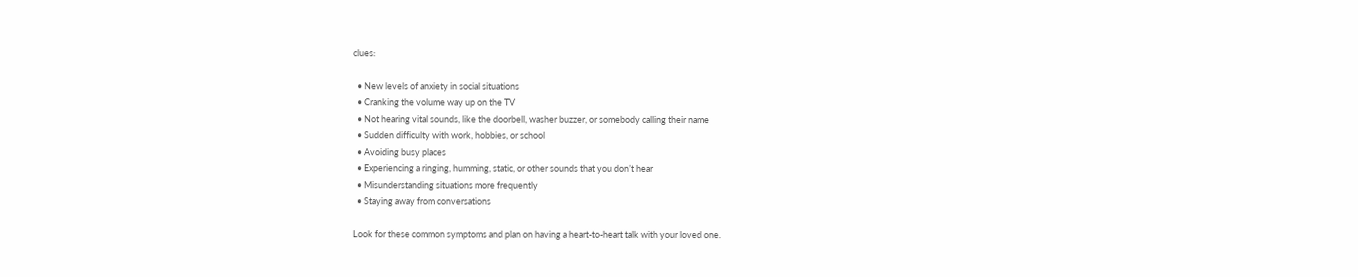clues:

  • New levels of anxiety in social situations
  • Cranking the volume way up on the TV
  • Not hearing vital sounds, like the doorbell, washer buzzer, or somebody calling their name
  • Sudden difficulty with work, hobbies, or school
  • Avoiding busy places
  • Experiencing a ringing, humming, static, or other sounds that you don’t hear
  • Misunderstanding situations more frequently
  • Staying away from conversations

Look for these common symptoms and plan on having a heart-to-heart talk with your loved one.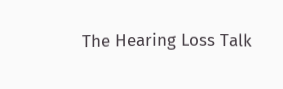The Hearing Loss Talk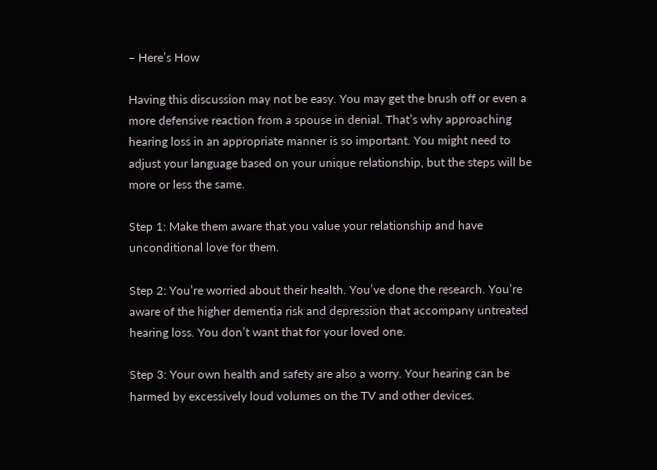– Here’s How

Having this discussion may not be easy. You may get the brush off or even a more defensive reaction from a spouse in denial. That’s why approaching hearing loss in an appropriate manner is so important. You might need to adjust your language based on your unique relationship, but the steps will be more or less the same.

Step 1: Make them aware that you value your relationship and have unconditional love for them.

Step 2: You’re worried about their health. You’ve done the research. You’re aware of the higher dementia risk and depression that accompany untreated hearing loss. You don’t want that for your loved one.

Step 3: Your own health and safety are also a worry. Your hearing can be harmed by excessively loud volumes on the TV and other devices.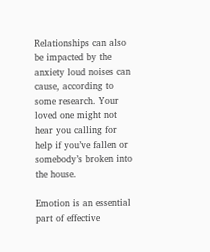Relationships can also be impacted by the anxiety loud noises can cause, according to some research. Your loved one might not hear you calling for help if you’ve fallen or somebody’s broken into the house.

Emotion is an essential part of effective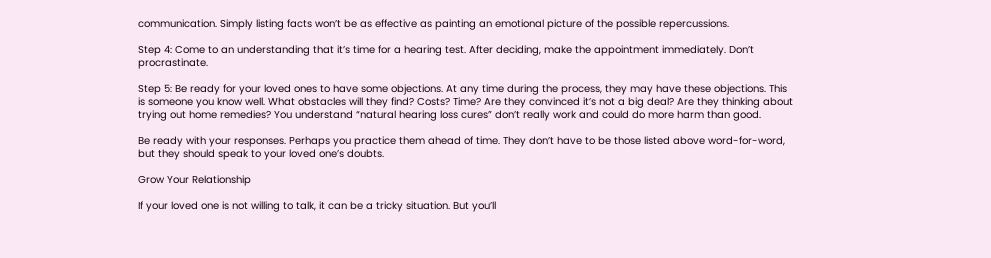communication. Simply listing facts won’t be as effective as painting an emotional picture of the possible repercussions.

Step 4: Come to an understanding that it’s time for a hearing test. After deciding, make the appointment immediately. Don’t procrastinate.

Step 5: Be ready for your loved ones to have some objections. At any time during the process, they may have these objections. This is someone you know well. What obstacles will they find? Costs? Time? Are they convinced it’s not a big deal? Are they thinking about trying out home remedies? You understand “natural hearing loss cures” don’t really work and could do more harm than good.

Be ready with your responses. Perhaps you practice them ahead of time. They don’t have to be those listed above word-for-word, but they should speak to your loved one’s doubts.

Grow Your Relationship

If your loved one is not willing to talk, it can be a tricky situation. But you’ll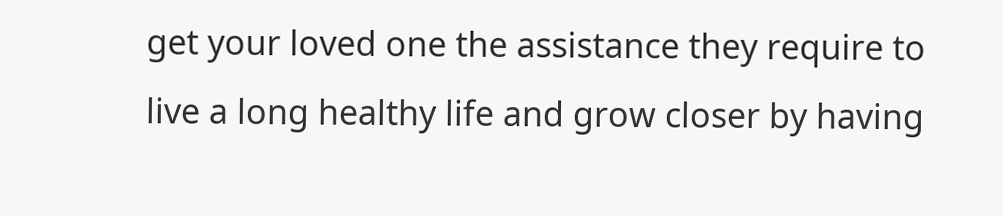get your loved one the assistance they require to live a long healthy life and grow closer by having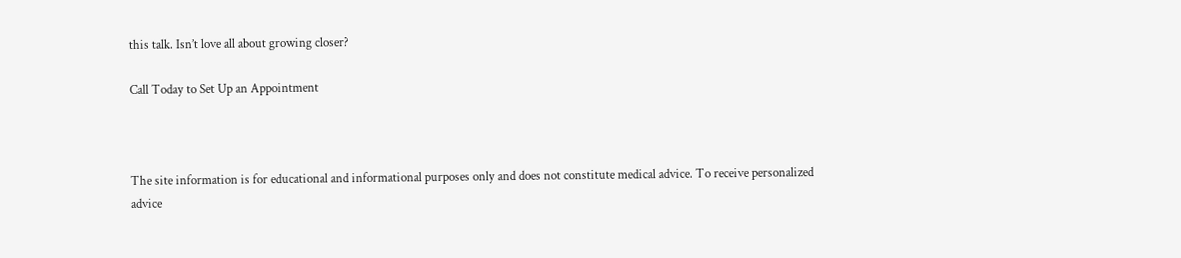this talk. Isn’t love all about growing closer?

Call Today to Set Up an Appointment



The site information is for educational and informational purposes only and does not constitute medical advice. To receive personalized advice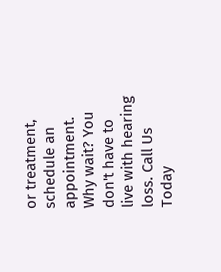or treatment, schedule an appointment.
Why wait? You don't have to live with hearing loss. Call Us Today